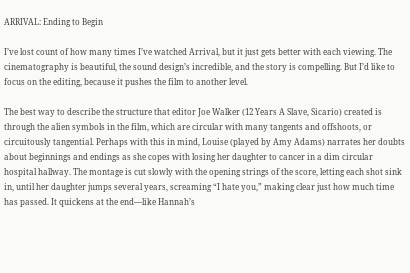ARRIVAL: Ending to Begin

I’ve lost count of how many times I’ve watched Arrival, but it just gets better with each viewing. The cinematography is beautiful, the sound design’s incredible, and the story is compelling. But I’d like to focus on the editing, because it pushes the film to another level.

The best way to describe the structure that editor Joe Walker (12 Years A Slave, Sicario) created is through the alien symbols in the film, which are circular with many tangents and offshoots, or circuitously tangential. Perhaps with this in mind, Louise (played by Amy Adams) narrates her doubts about beginnings and endings as she copes with losing her daughter to cancer in a dim circular hospital hallway. The montage is cut slowly with the opening strings of the score, letting each shot sink in, until her daughter jumps several years, screaming “I hate you,” making clear just how much time has passed. It quickens at the end—like Hannah’s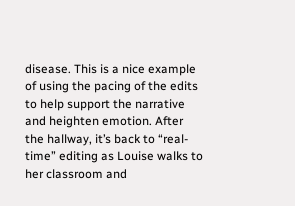disease. This is a nice example of using the pacing of the edits to help support the narrative and heighten emotion. After the hallway, it’s back to “real-time” editing as Louise walks to her classroom and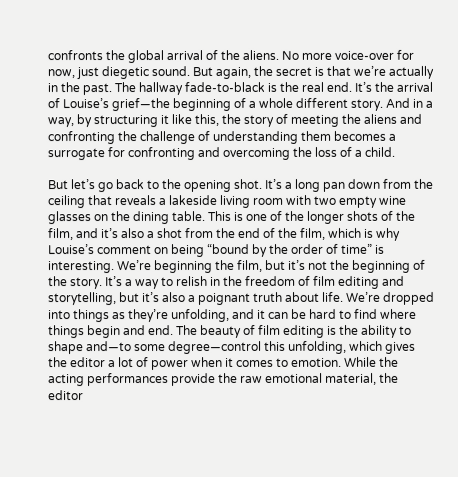confronts the global arrival of the aliens. No more voice-over for now, just diegetic sound. But again, the secret is that we’re actually in the past. The hallway fade-to-black is the real end. It’s the arrival of Louise’s grief—the beginning of a whole different story. And in a way, by structuring it like this, the story of meeting the aliens and confronting the challenge of understanding them becomes a surrogate for confronting and overcoming the loss of a child.

But let’s go back to the opening shot. It’s a long pan down from the ceiling that reveals a lakeside living room with two empty wine glasses on the dining table. This is one of the longer shots of the film, and it’s also a shot from the end of the film, which is why Louise’s comment on being “bound by the order of time” is interesting. We’re beginning the film, but it’s not the beginning of the story. It’s a way to relish in the freedom of film editing and storytelling, but it’s also a poignant truth about life. We’re dropped into things as they’re unfolding, and it can be hard to find where things begin and end. The beauty of film editing is the ability to shape and—to some degree—control this unfolding, which gives the editor a lot of power when it comes to emotion. While the acting performances provide the raw emotional material, the editor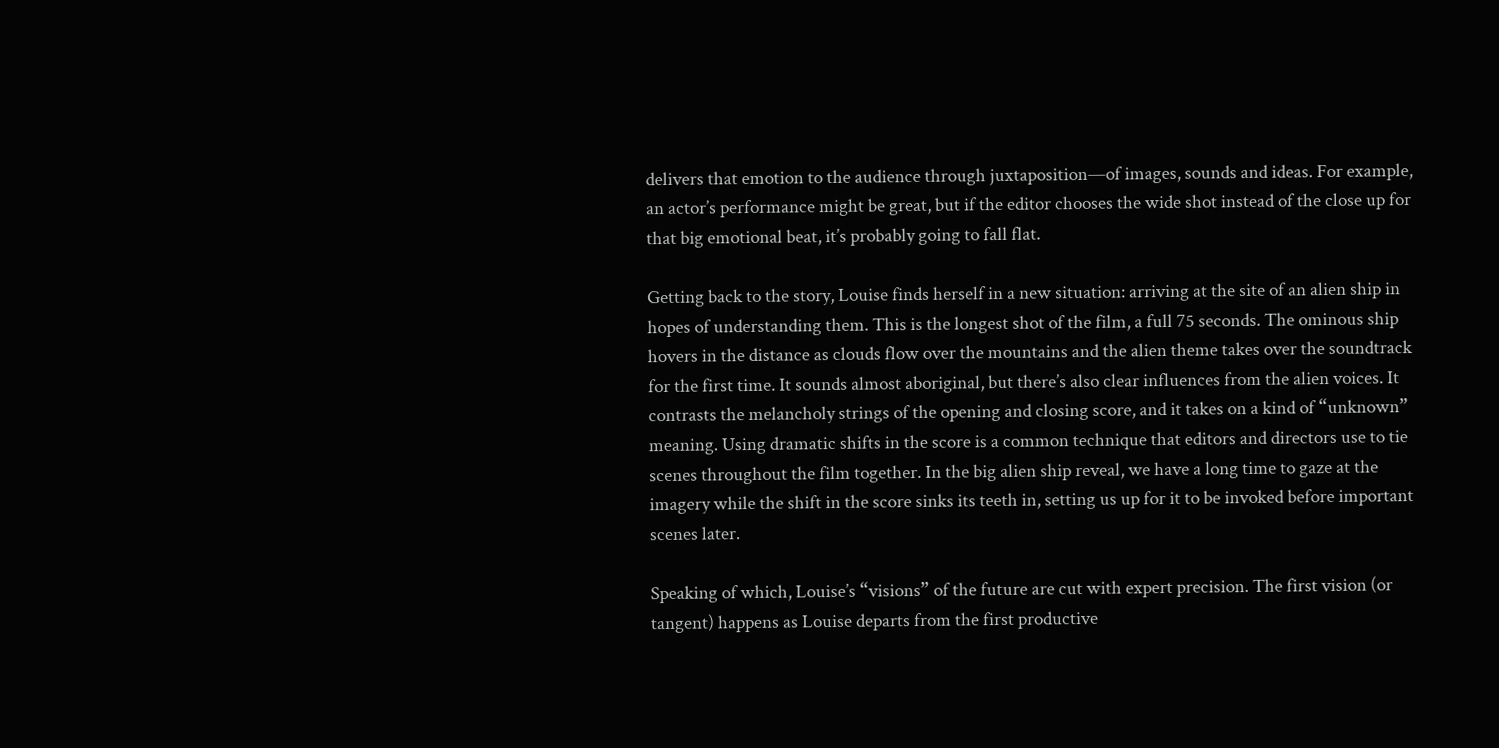delivers that emotion to the audience through juxtaposition—of images, sounds and ideas. For example, an actor’s performance might be great, but if the editor chooses the wide shot instead of the close up for that big emotional beat, it’s probably going to fall flat.

Getting back to the story, Louise finds herself in a new situation: arriving at the site of an alien ship in hopes of understanding them. This is the longest shot of the film, a full 75 seconds. The ominous ship hovers in the distance as clouds flow over the mountains and the alien theme takes over the soundtrack for the first time. It sounds almost aboriginal, but there’s also clear influences from the alien voices. It contrasts the melancholy strings of the opening and closing score, and it takes on a kind of “unknown” meaning. Using dramatic shifts in the score is a common technique that editors and directors use to tie scenes throughout the film together. In the big alien ship reveal, we have a long time to gaze at the imagery while the shift in the score sinks its teeth in, setting us up for it to be invoked before important scenes later.

Speaking of which, Louise’s “visions” of the future are cut with expert precision. The first vision (or tangent) happens as Louise departs from the first productive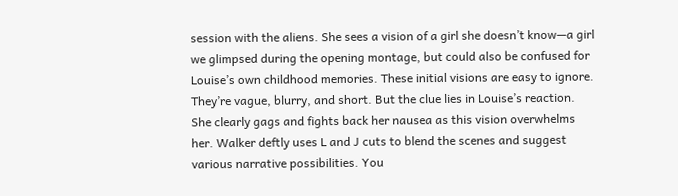session with the aliens. She sees a vision of a girl she doesn’t know—a girl we glimpsed during the opening montage, but could also be confused for Louise’s own childhood memories. These initial visions are easy to ignore. They’re vague, blurry, and short. But the clue lies in Louise’s reaction. She clearly gags and fights back her nausea as this vision overwhelms her. Walker deftly uses L and J cuts to blend the scenes and suggest various narrative possibilities. You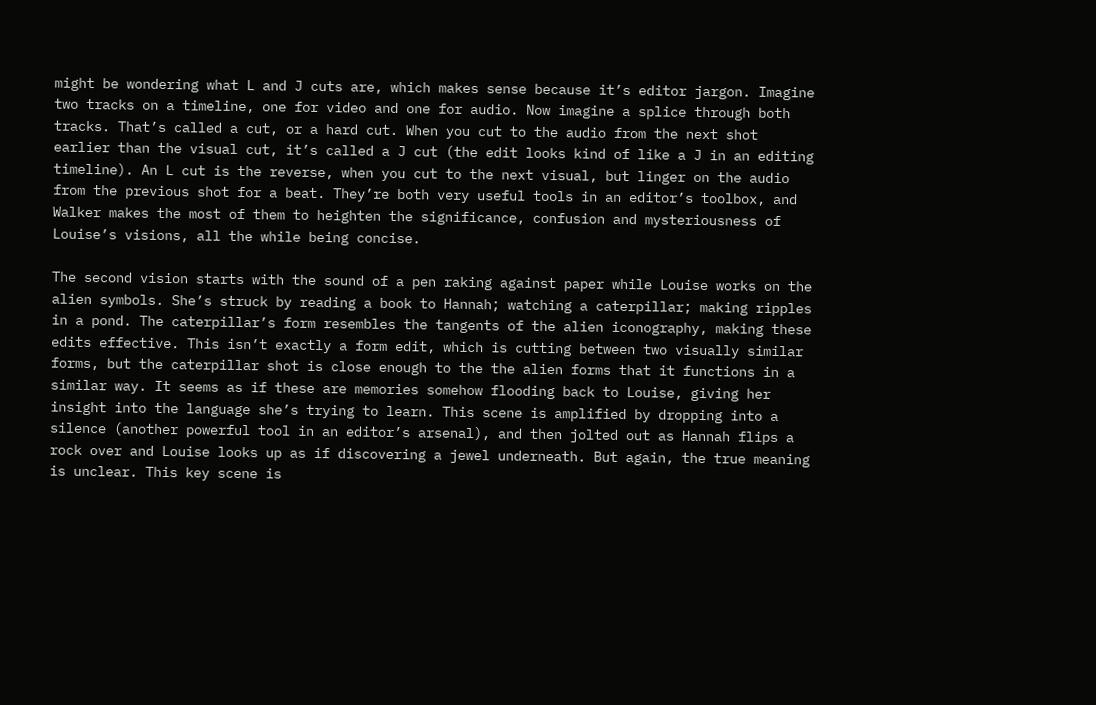might be wondering what L and J cuts are, which makes sense because it’s editor jargon. Imagine two tracks on a timeline, one for video and one for audio. Now imagine a splice through both tracks. That’s called a cut, or a hard cut. When you cut to the audio from the next shot earlier than the visual cut, it’s called a J cut (the edit looks kind of like a J in an editing timeline). An L cut is the reverse, when you cut to the next visual, but linger on the audio from the previous shot for a beat. They’re both very useful tools in an editor’s toolbox, and Walker makes the most of them to heighten the significance, confusion and mysteriousness of Louise’s visions, all the while being concise.

The second vision starts with the sound of a pen raking against paper while Louise works on the alien symbols. She’s struck by reading a book to Hannah; watching a caterpillar; making ripples in a pond. The caterpillar’s form resembles the tangents of the alien iconography, making these edits effective. This isn’t exactly a form edit, which is cutting between two visually similar forms, but the caterpillar shot is close enough to the the alien forms that it functions in a similar way. It seems as if these are memories somehow flooding back to Louise, giving her insight into the language she’s trying to learn. This scene is amplified by dropping into a silence (another powerful tool in an editor’s arsenal), and then jolted out as Hannah flips a rock over and Louise looks up as if discovering a jewel underneath. But again, the true meaning is unclear. This key scene is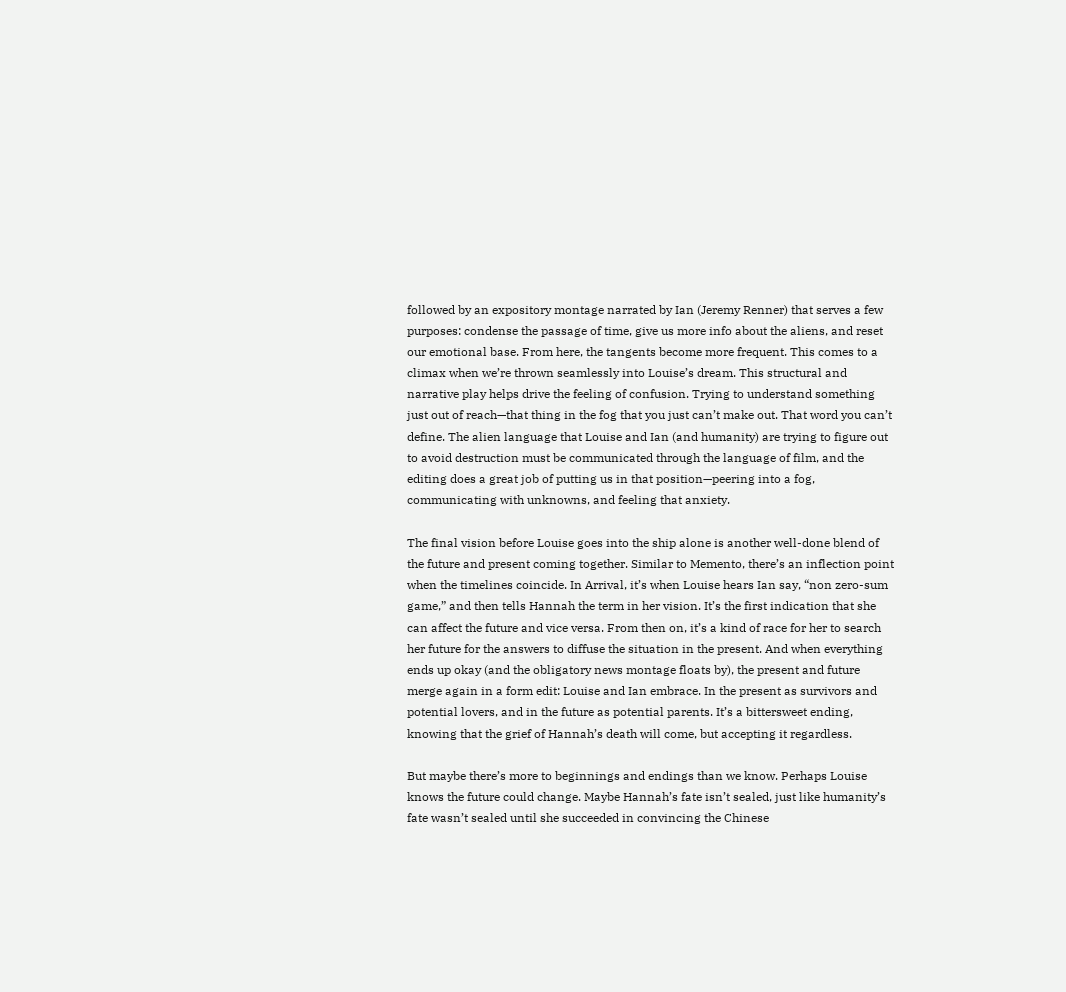followed by an expository montage narrated by Ian (Jeremy Renner) that serves a few purposes: condense the passage of time, give us more info about the aliens, and reset our emotional base. From here, the tangents become more frequent. This comes to a climax when we’re thrown seamlessly into Louise’s dream. This structural and narrative play helps drive the feeling of confusion. Trying to understand something just out of reach—that thing in the fog that you just can’t make out. That word you can’t define. The alien language that Louise and Ian (and humanity) are trying to figure out to avoid destruction must be communicated through the language of film, and the editing does a great job of putting us in that position—peering into a fog, communicating with unknowns, and feeling that anxiety.

The final vision before Louise goes into the ship alone is another well-done blend of the future and present coming together. Similar to Memento, there’s an inflection point when the timelines coincide. In Arrival, it’s when Louise hears Ian say, “non zero-sum game,” and then tells Hannah the term in her vision. It’s the first indication that she can affect the future and vice versa. From then on, it’s a kind of race for her to search her future for the answers to diffuse the situation in the present. And when everything ends up okay (and the obligatory news montage floats by), the present and future merge again in a form edit: Louise and Ian embrace. In the present as survivors and potential lovers, and in the future as potential parents. It’s a bittersweet ending, knowing that the grief of Hannah’s death will come, but accepting it regardless.

But maybe there’s more to beginnings and endings than we know. Perhaps Louise knows the future could change. Maybe Hannah’s fate isn’t sealed, just like humanity’s fate wasn’t sealed until she succeeded in convincing the Chinese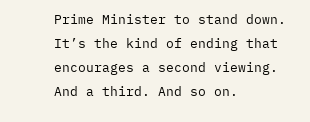Prime Minister to stand down. It’s the kind of ending that encourages a second viewing. And a third. And so on.